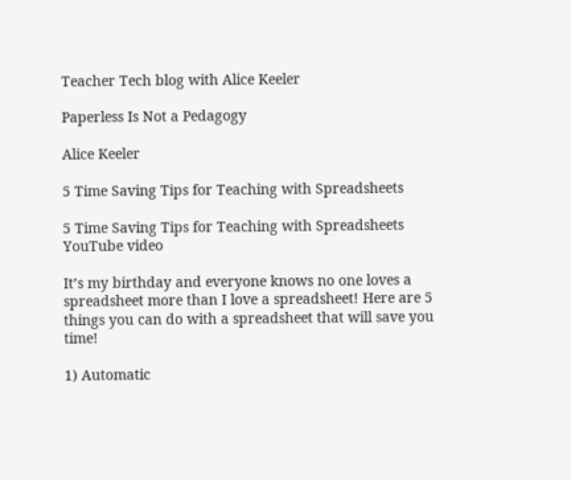Teacher Tech blog with Alice Keeler

Paperless Is Not a Pedagogy

Alice Keeler

5 Time Saving Tips for Teaching with Spreadsheets

5 Time Saving Tips for Teaching with Spreadsheets
YouTube video

It’s my birthday and everyone knows no one loves a spreadsheet more than I love a spreadsheet! Here are 5 things you can do with a spreadsheet that will save you time!

1) Automatic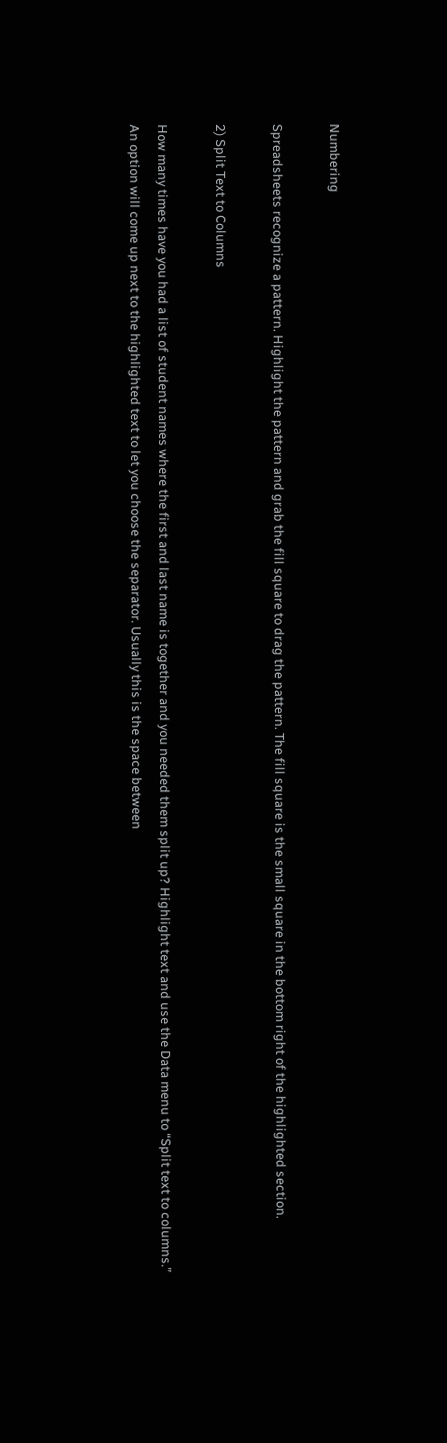Numbering

Spreadsheets recognize a pattern. Highlight the pattern and grab the fill square to drag the pattern. The fill square is the small square in the bottom right of the highlighted section.

2) Split Text to Columns

How many times have you had a list of student names where the first and last name is together and you needed them split up? Highlight text and use the Data menu to “Split text to columns.” An option will come up next to the highlighted text to let you choose the separator. Usually this is the space between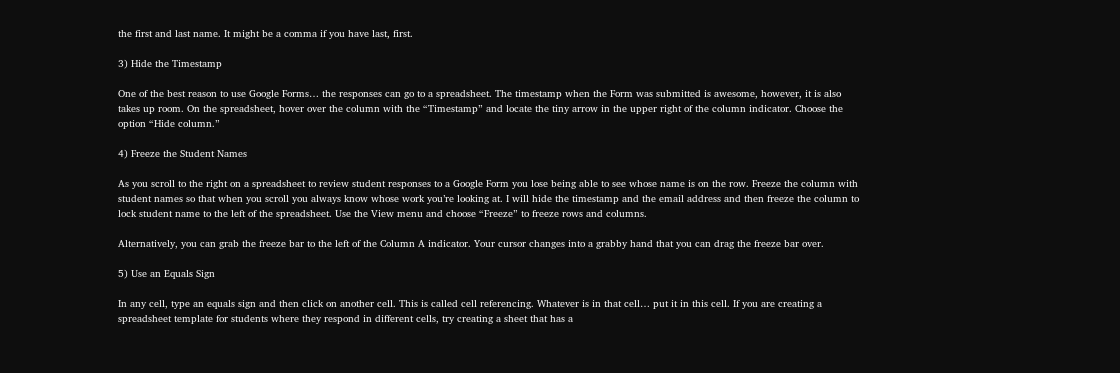the first and last name. It might be a comma if you have last, first.

3) Hide the Timestamp

One of the best reason to use Google Forms… the responses can go to a spreadsheet. The timestamp when the Form was submitted is awesome, however, it is also takes up room. On the spreadsheet, hover over the column with the “Timestamp” and locate the tiny arrow in the upper right of the column indicator. Choose the option “Hide column.”

4) Freeze the Student Names

As you scroll to the right on a spreadsheet to review student responses to a Google Form you lose being able to see whose name is on the row. Freeze the column with student names so that when you scroll you always know whose work you’re looking at. I will hide the timestamp and the email address and then freeze the column to lock student name to the left of the spreadsheet. Use the View menu and choose “Freeze” to freeze rows and columns.

Alternatively, you can grab the freeze bar to the left of the Column A indicator. Your cursor changes into a grabby hand that you can drag the freeze bar over.

5) Use an Equals Sign

In any cell, type an equals sign and then click on another cell. This is called cell referencing. Whatever is in that cell… put it in this cell. If you are creating a spreadsheet template for students where they respond in different cells, try creating a sheet that has a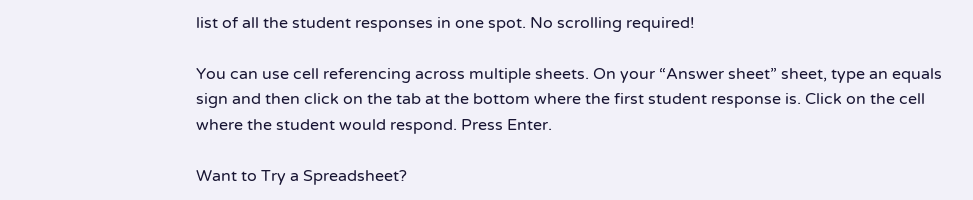list of all the student responses in one spot. No scrolling required!

You can use cell referencing across multiple sheets. On your “Answer sheet” sheet, type an equals sign and then click on the tab at the bottom where the first student response is. Click on the cell where the student would respond. Press Enter.

Want to Try a Spreadsheet?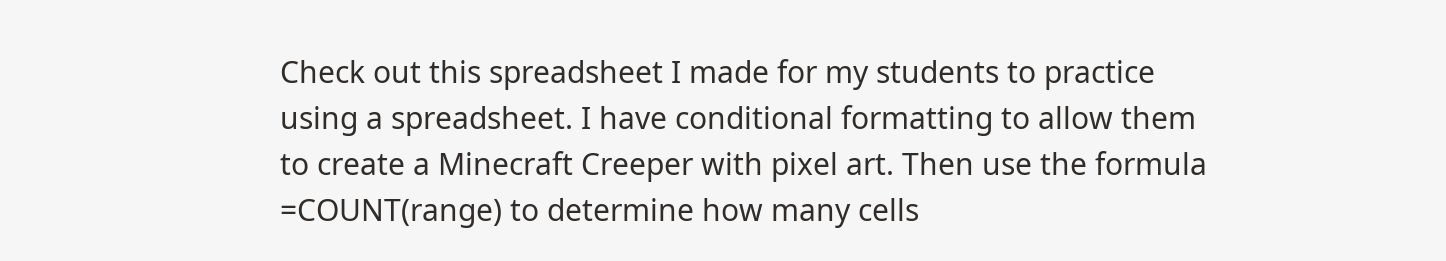Check out this spreadsheet I made for my students to practice using a spreadsheet. I have conditional formatting to allow them to create a Minecraft Creeper with pixel art. Then use the formula =COUNT(range) to determine how many cells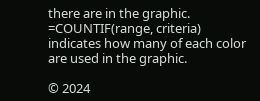there are in the graphic. =COUNTIF(range, criteria) indicates how many of each color are used in the graphic.

© 2024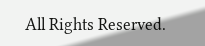All Rights Reserved.